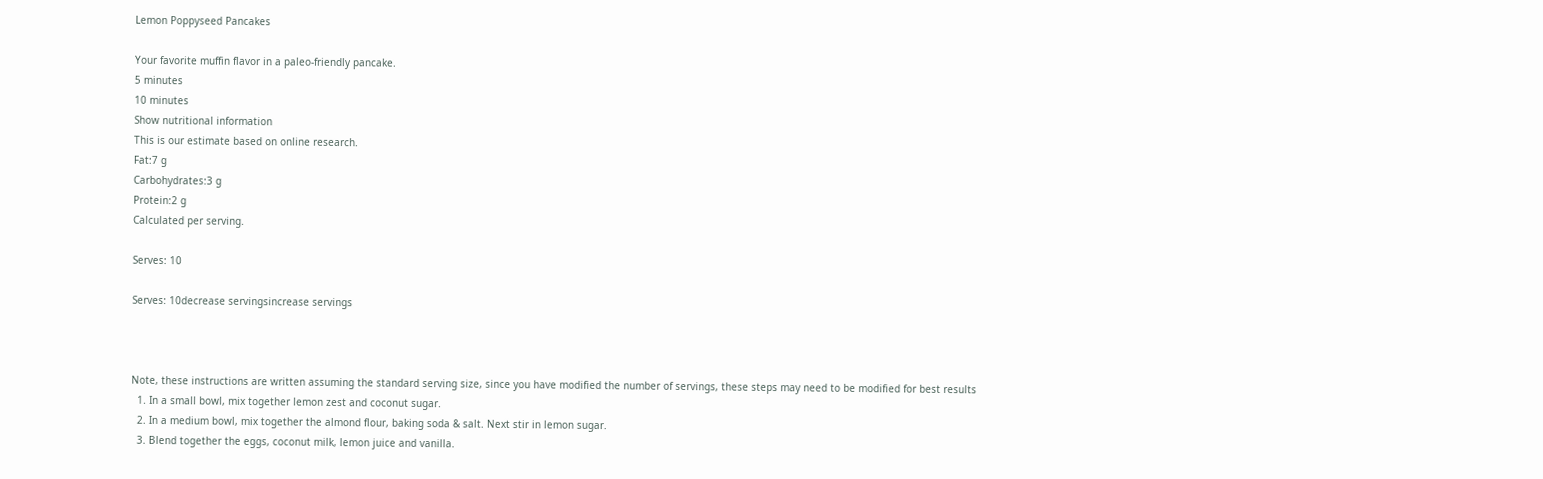Lemon Poppyseed Pancakes

Your favorite muffin flavor in a paleo-friendly pancake.
5 minutes
10 minutes
Show nutritional information
This is our estimate based on online research.
Fat:7 g
Carbohydrates:3 g
Protein:2 g
Calculated per serving.

Serves: 10

Serves: 10decrease servingsincrease servings



Note, these instructions are written assuming the standard serving size, since you have modified the number of servings, these steps may need to be modified for best results
  1. In a small bowl, mix together lemon zest and coconut sugar.
  2. In a medium bowl, mix together the almond flour, baking soda & salt. Next stir in lemon sugar.
  3. Blend together the eggs, coconut milk, lemon juice and vanilla.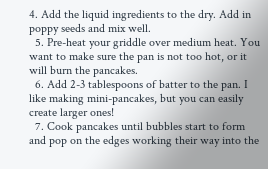4. Add the liquid ingredients to the dry. Add in poppy seeds and mix well.
  5. Pre-heat your griddle over medium heat. You want to make sure the pan is not too hot, or it will burn the pancakes.
  6. Add 2-3 tablespoons of batter to the pan. I like making mini-pancakes, but you can easily create larger ones!
  7. Cook pancakes until bubbles start to form and pop on the edges working their way into the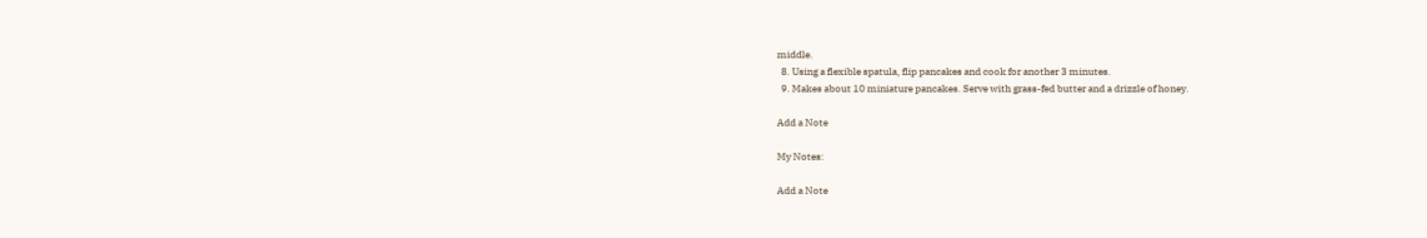middle.
  8. Using a flexible spatula, flip pancakes and cook for another 3 minutes.
  9. Makes about 10 miniature pancakes. Serve with grass-fed butter and a drizzle of honey.

Add a Note

My Notes:

Add a Note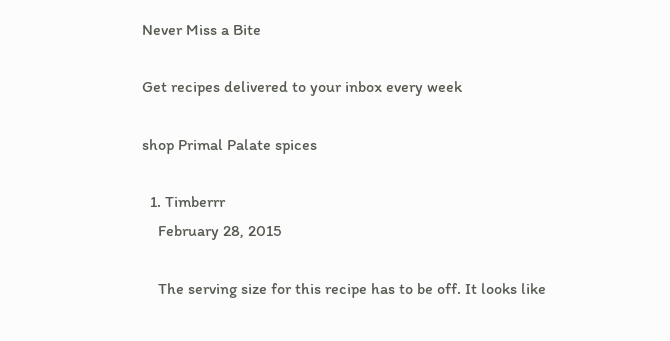Never Miss a Bite

Get recipes delivered to your inbox every week

shop Primal Palate spices

  1. Timberrr
    February 28, 2015

    The serving size for this recipe has to be off. It looks like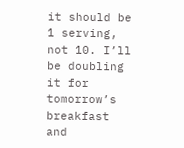it should be 1 serving, not 10. I’ll be doubling it for tomorrow’s breakfast and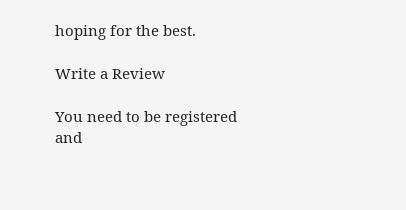hoping for the best.

Write a Review

You need to be registered and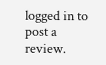logged in to post a review.